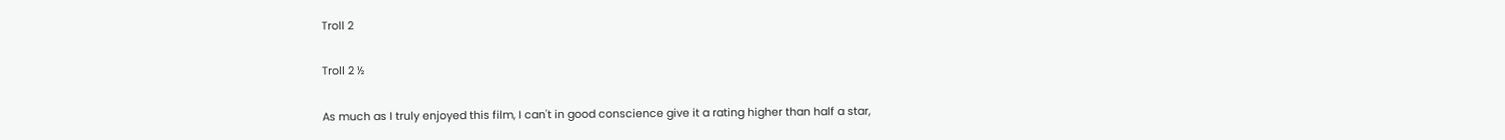Troll 2

Troll 2 ½

As much as I truly enjoyed this film, I can't in good conscience give it a rating higher than half a star,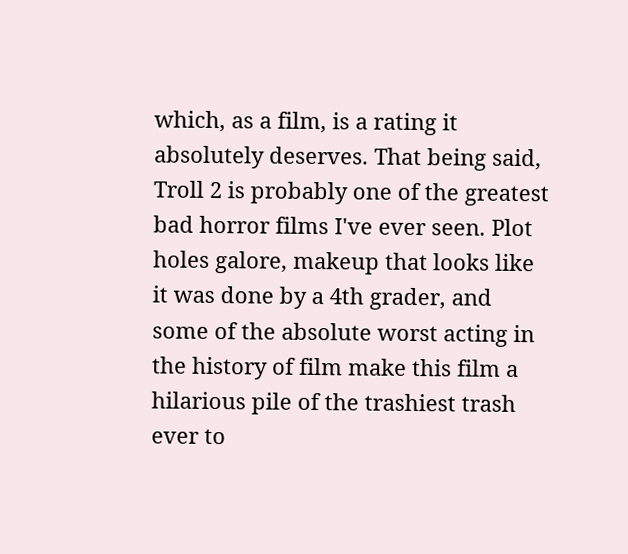which, as a film, is a rating it absolutely deserves. That being said, Troll 2 is probably one of the greatest bad horror films I've ever seen. Plot holes galore, makeup that looks like it was done by a 4th grader, and some of the absolute worst acting in the history of film make this film a hilarious pile of the trashiest trash ever to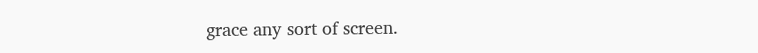grace any sort of screen.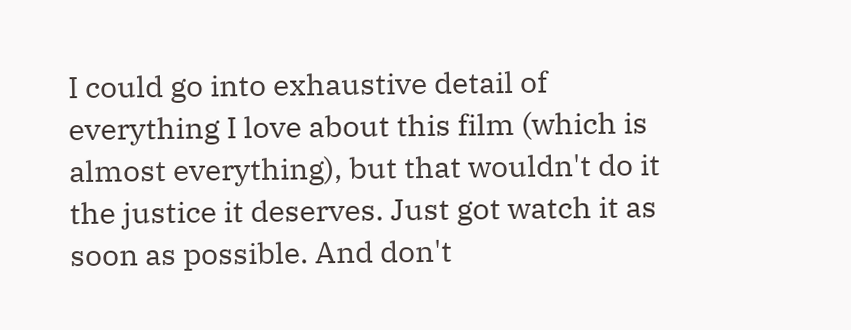I could go into exhaustive detail of everything I love about this film (which is almost everything), but that wouldn't do it the justice it deserves. Just got watch it as soon as possible. And don't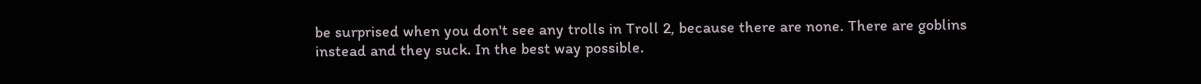be surprised when you don't see any trolls in Troll 2, because there are none. There are goblins instead and they suck. In the best way possible.